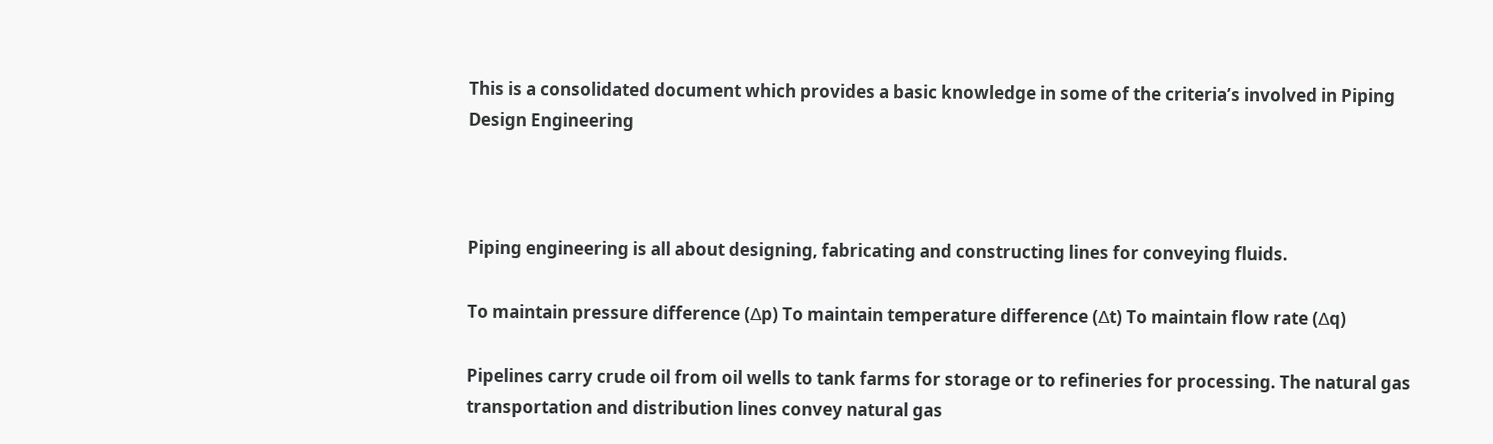This is a consolidated document which provides a basic knowledge in some of the criteria’s involved in Piping Design Engineering



Piping engineering is all about designing, fabricating and constructing lines for conveying fluids.

To maintain pressure difference (∆p) To maintain temperature difference (∆t) To maintain flow rate (∆q)

Pipelines carry crude oil from oil wells to tank farms for storage or to refineries for processing. The natural gas transportation and distribution lines convey natural gas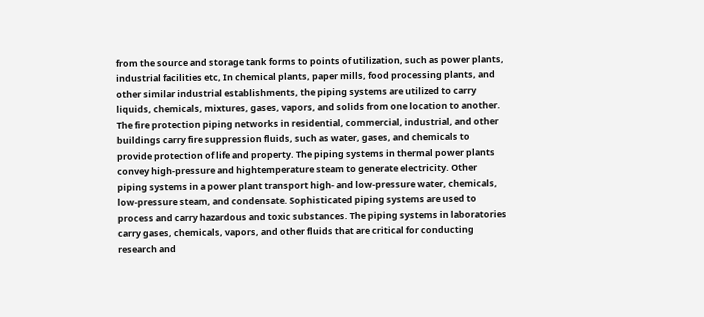from the source and storage tank forms to points of utilization, such as power plants, industrial facilities etc, In chemical plants, paper mills, food processing plants, and other similar industrial establishments, the piping systems are utilized to carry liquids, chemicals, mixtures, gases, vapors, and solids from one location to another. The fire protection piping networks in residential, commercial, industrial, and other buildings carry fire suppression fluids, such as water, gases, and chemicals to provide protection of life and property. The piping systems in thermal power plants convey high-pressure and hightemperature steam to generate electricity. Other piping systems in a power plant transport high- and low-pressure water, chemicals, low-pressure steam, and condensate. Sophisticated piping systems are used to process and carry hazardous and toxic substances. The piping systems in laboratories carry gases, chemicals, vapors, and other fluids that are critical for conducting research and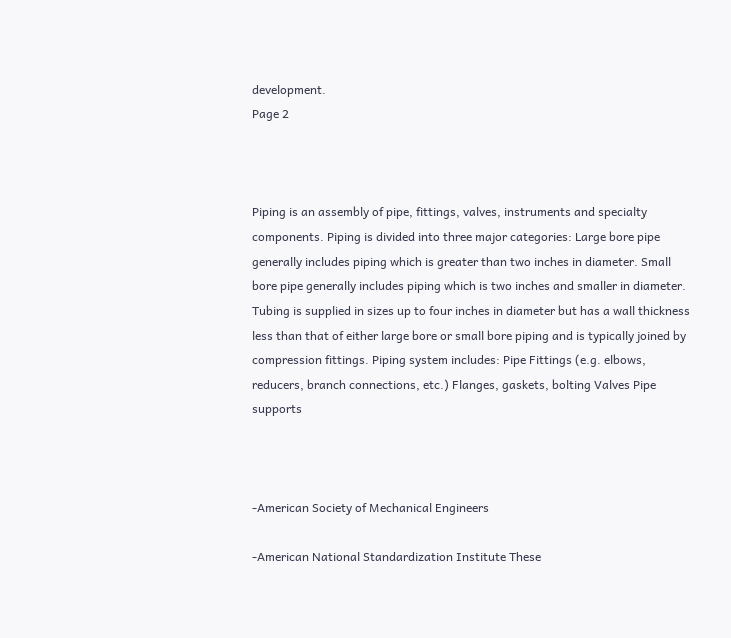development.
Page 2



Piping is an assembly of pipe, fittings, valves, instruments and specialty components. Piping is divided into three major categories: Large bore pipe generally includes piping which is greater than two inches in diameter. Small bore pipe generally includes piping which is two inches and smaller in diameter. Tubing is supplied in sizes up to four inches in diameter but has a wall thickness less than that of either large bore or small bore piping and is typically joined by compression fittings. Piping system includes: Pipe Fittings (e.g. elbows, reducers, branch connections, etc.) Flanges, gaskets, bolting Valves Pipe supports



-American Society of Mechanical Engineers

-American National Standardization Institute These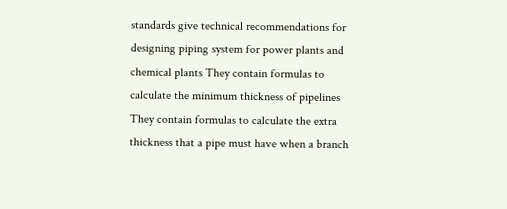standards give technical recommendations for designing piping system for power plants and chemical plants They contain formulas to calculate the minimum thickness of pipelines They contain formulas to calculate the extra thickness that a pipe must have when a branch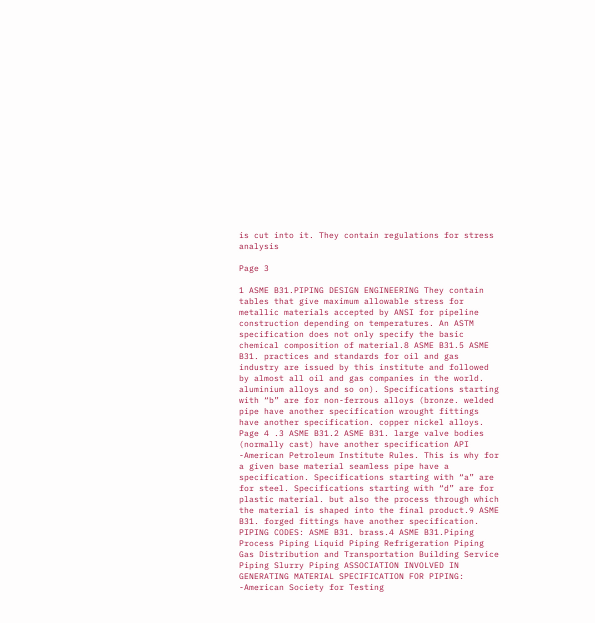is cut into it. They contain regulations for stress analysis

Page 3

1 ASME B31.PIPING DESIGN ENGINEERING They contain tables that give maximum allowable stress for metallic materials accepted by ANSI for pipeline construction depending on temperatures. An ASTM specification does not only specify the basic chemical composition of material.8 ASME B31.5 ASME B31. practices and standards for oil and gas industry are issued by this institute and followed by almost all oil and gas companies in the world. aluminium alloys and so on). Specifications starting with “b” are for non-ferrous alloys (bronze. welded pipe have another specification wrought fittings have another specification. copper nickel alloys. Page 4 .3 ASME B31.2 ASME B31. large valve bodies (normally cast) have another specification API -American Petroleum Institute Rules. This is why for a given base material seamless pipe have a specification. Specifications starting with “a” are for steel. Specifications starting with “d” are for plastic material. but also the process through which the material is shaped into the final product.9 ASME B31. forged fittings have another specification. PIPING CODES: ASME B31. brass.4 ASME B31.Piping Process Piping Liquid Piping Refrigeration Piping Gas Distribution and Transportation Building Service Piping Slurry Piping ASSOCIATION INVOLVED IN GENERATING MATERIAL SPECIFICATION FOR PIPING: -American Society for Testing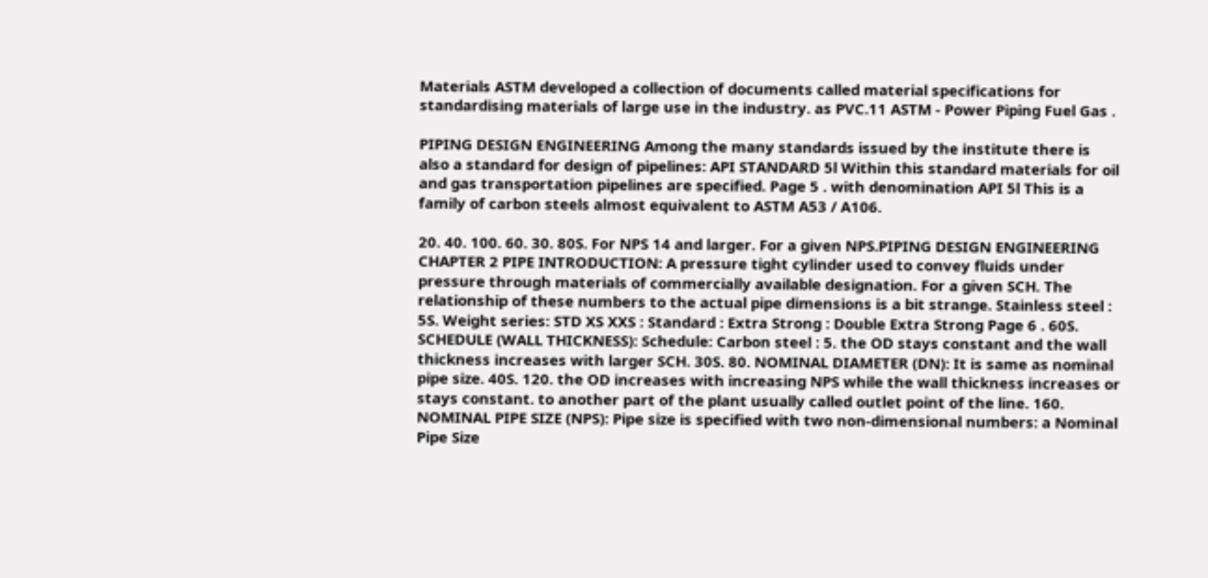Materials ASTM developed a collection of documents called material specifications for standardising materials of large use in the industry. as PVC.11 ASTM - Power Piping Fuel Gas .

PIPING DESIGN ENGINEERING Among the many standards issued by the institute there is also a standard for design of pipelines: API STANDARD 5l Within this standard materials for oil and gas transportation pipelines are specified. Page 5 . with denomination API 5l This is a family of carbon steels almost equivalent to ASTM A53 / A106.

20. 40. 100. 60. 30. 80S. For NPS 14 and larger. For a given NPS.PIPING DESIGN ENGINEERING CHAPTER 2 PIPE INTRODUCTION: A pressure tight cylinder used to convey fluids under pressure through materials of commercially available designation. For a given SCH. The relationship of these numbers to the actual pipe dimensions is a bit strange. Stainless steel : 5S. Weight series: STD XS XXS : Standard : Extra Strong : Double Extra Strong Page 6 . 60S. SCHEDULE (WALL THICKNESS): Schedule: Carbon steel : 5. the OD stays constant and the wall thickness increases with larger SCH. 30S. 80. NOMINAL DIAMETER (DN): It is same as nominal pipe size. 40S. 120. the OD increases with increasing NPS while the wall thickness increases or stays constant. to another part of the plant usually called outlet point of the line. 160. NOMINAL PIPE SIZE (NPS): Pipe size is specified with two non-dimensional numbers: a Nominal Pipe Size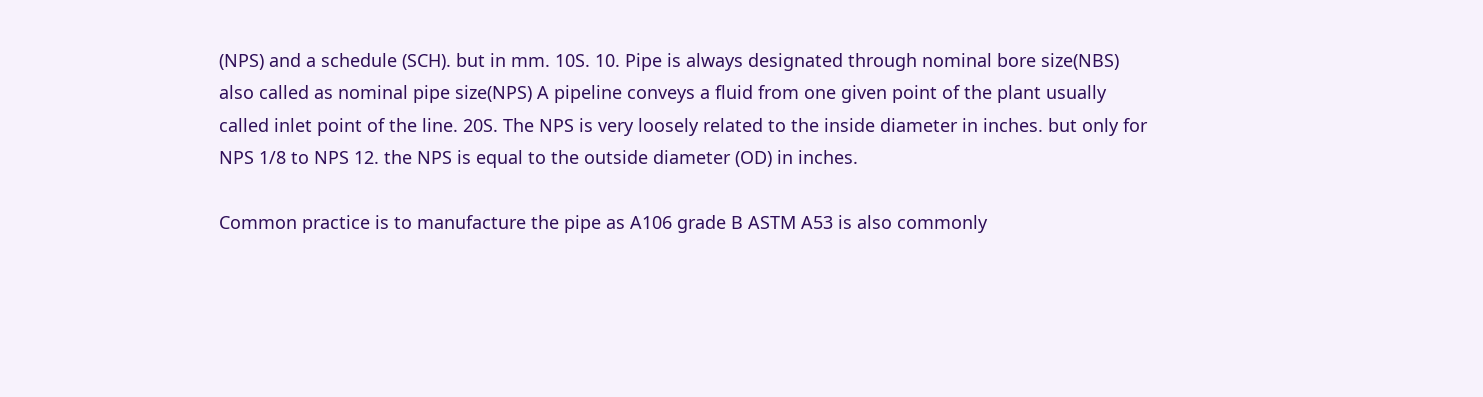(NPS) and a schedule (SCH). but in mm. 10S. 10. Pipe is always designated through nominal bore size(NBS) also called as nominal pipe size(NPS) A pipeline conveys a fluid from one given point of the plant usually called inlet point of the line. 20S. The NPS is very loosely related to the inside diameter in inches. but only for NPS 1/8 to NPS 12. the NPS is equal to the outside diameter (OD) in inches.

Common practice is to manufacture the pipe as A106 grade B ASTM A53 is also commonly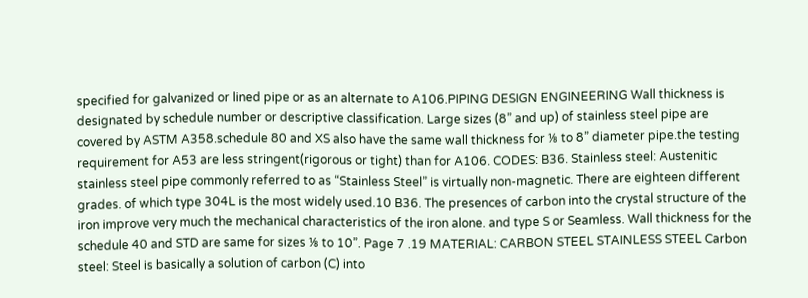specified for galvanized or lined pipe or as an alternate to A106.PIPING DESIGN ENGINEERING Wall thickness is designated by schedule number or descriptive classification. Large sizes (8” and up) of stainless steel pipe are covered by ASTM A358.schedule 80 and XS also have the same wall thickness for ⅛ to 8” diameter pipe.the testing requirement for A53 are less stringent(rigorous or tight) than for A106. CODES: B36. Stainless steel: Austenitic stainless steel pipe commonly referred to as “Stainless Steel” is virtually non-magnetic. There are eighteen different grades. of which type 304L is the most widely used.10 B36. The presences of carbon into the crystal structure of the iron improve very much the mechanical characteristics of the iron alone. and type S or Seamless. Wall thickness for the schedule 40 and STD are same for sizes ⅛ to 10”. Page 7 .19 MATERIAL: CARBON STEEL STAINLESS STEEL Carbon steel: Steel is basically a solution of carbon (C) into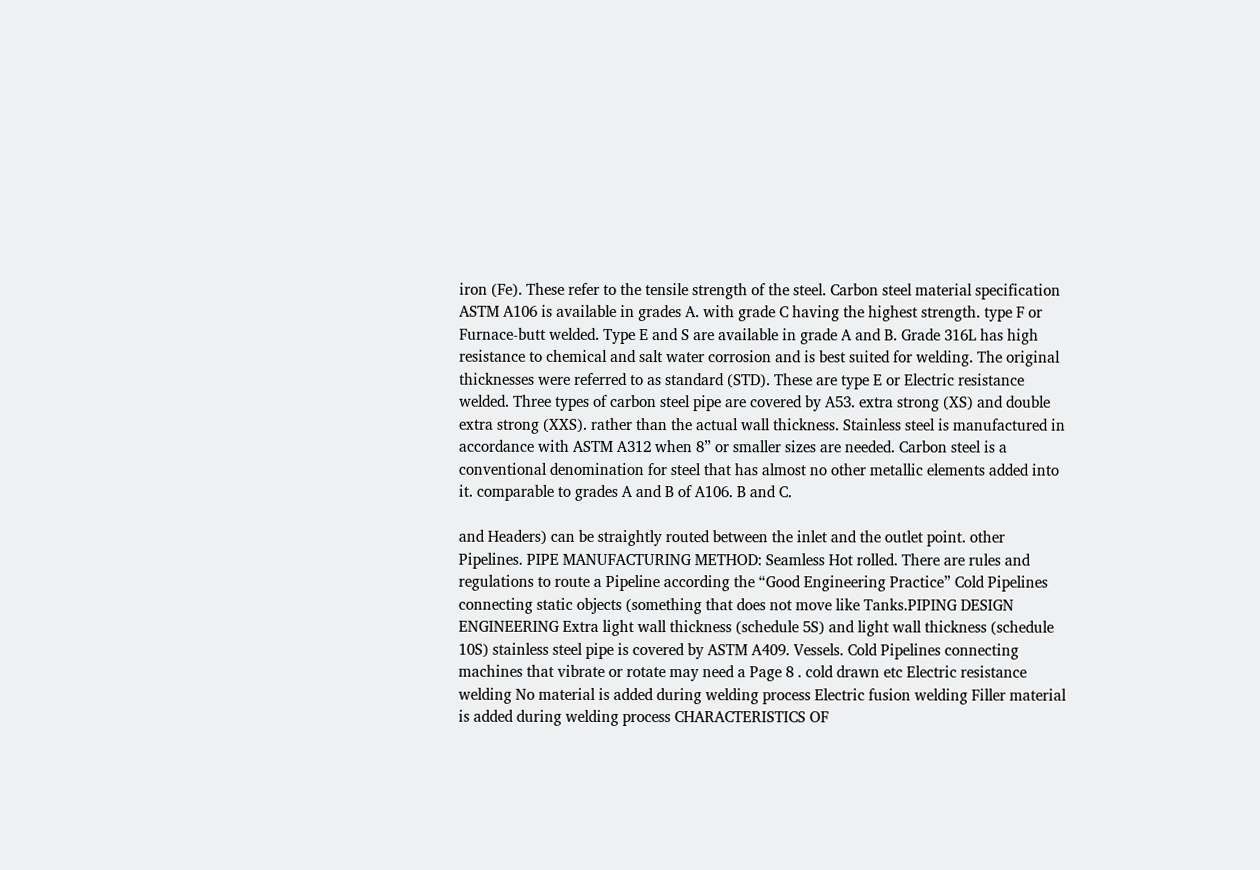iron (Fe). These refer to the tensile strength of the steel. Carbon steel material specification ASTM A106 is available in grades A. with grade C having the highest strength. type F or Furnace-butt welded. Type E and S are available in grade A and B. Grade 316L has high resistance to chemical and salt water corrosion and is best suited for welding. The original thicknesses were referred to as standard (STD). These are type E or Electric resistance welded. Three types of carbon steel pipe are covered by A53. extra strong (XS) and double extra strong (XXS). rather than the actual wall thickness. Stainless steel is manufactured in accordance with ASTM A312 when 8” or smaller sizes are needed. Carbon steel is a conventional denomination for steel that has almost no other metallic elements added into it. comparable to grades A and B of A106. B and C.

and Headers) can be straightly routed between the inlet and the outlet point. other Pipelines. PIPE MANUFACTURING METHOD: Seamless Hot rolled. There are rules and regulations to route a Pipeline according the “Good Engineering Practice” Cold Pipelines connecting static objects (something that does not move like Tanks.PIPING DESIGN ENGINEERING Extra light wall thickness (schedule 5S) and light wall thickness (schedule 10S) stainless steel pipe is covered by ASTM A409. Vessels. Cold Pipelines connecting machines that vibrate or rotate may need a Page 8 . cold drawn etc Electric resistance welding No material is added during welding process Electric fusion welding Filler material is added during welding process CHARACTERISTICS OF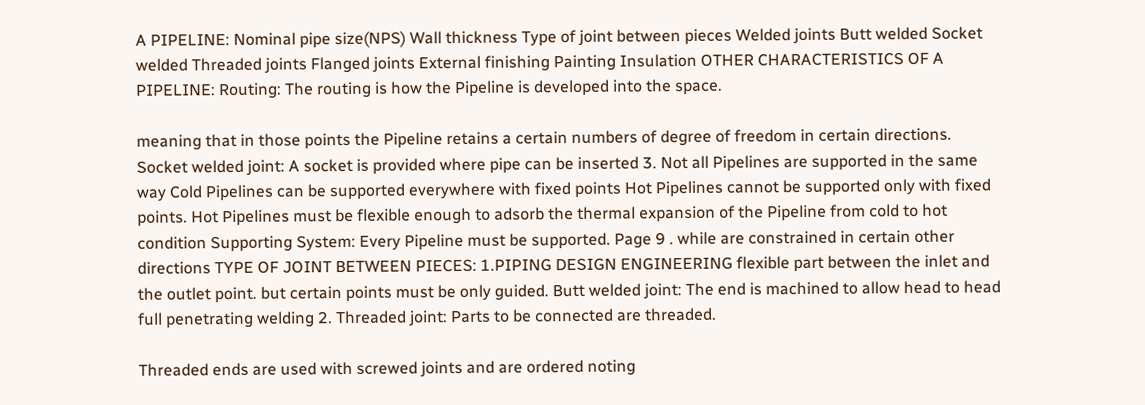A PIPELINE: Nominal pipe size(NPS) Wall thickness Type of joint between pieces Welded joints Butt welded Socket welded Threaded joints Flanged joints External finishing Painting Insulation OTHER CHARACTERISTICS OF A PIPELINE: Routing: The routing is how the Pipeline is developed into the space.

meaning that in those points the Pipeline retains a certain numbers of degree of freedom in certain directions. Socket welded joint: A socket is provided where pipe can be inserted 3. Not all Pipelines are supported in the same way Cold Pipelines can be supported everywhere with fixed points Hot Pipelines cannot be supported only with fixed points. Hot Pipelines must be flexible enough to adsorb the thermal expansion of the Pipeline from cold to hot condition Supporting System: Every Pipeline must be supported. Page 9 . while are constrained in certain other directions TYPE OF JOINT BETWEEN PIECES: 1.PIPING DESIGN ENGINEERING flexible part between the inlet and the outlet point. but certain points must be only guided. Butt welded joint: The end is machined to allow head to head full penetrating welding 2. Threaded joint: Parts to be connected are threaded.

Threaded ends are used with screwed joints and are ordered noting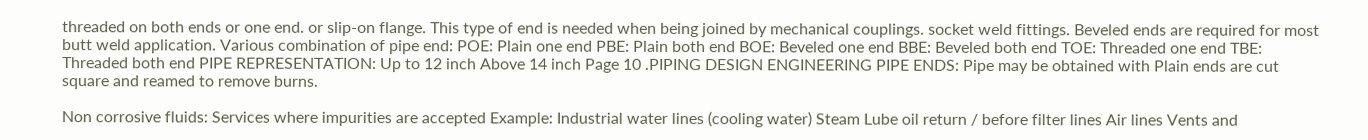threaded on both ends or one end. or slip-on flange. This type of end is needed when being joined by mechanical couplings. socket weld fittings. Beveled ends are required for most butt weld application. Various combination of pipe end: POE: Plain one end PBE: Plain both end BOE: Beveled one end BBE: Beveled both end TOE: Threaded one end TBE: Threaded both end PIPE REPRESENTATION: Up to 12 inch Above 14 inch Page 10 .PIPING DESIGN ENGINEERING PIPE ENDS: Pipe may be obtained with Plain ends are cut square and reamed to remove burns.

Non corrosive fluids: Services where impurities are accepted Example: Industrial water lines (cooling water) Steam Lube oil return / before filter lines Air lines Vents and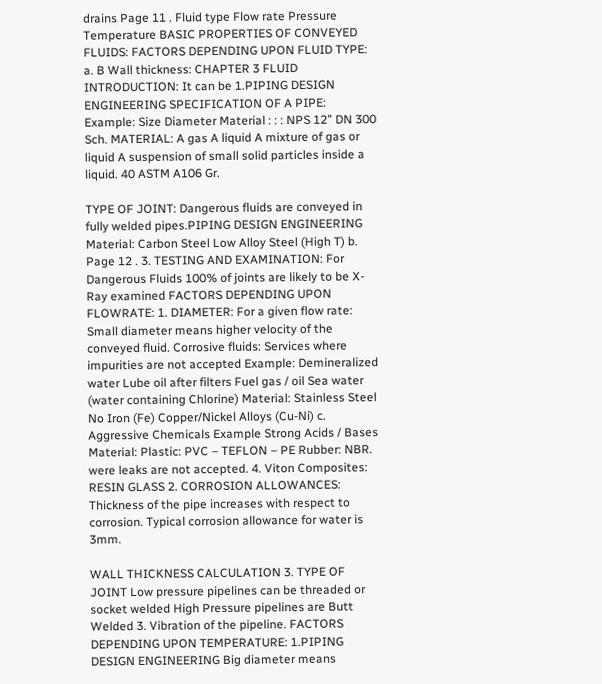drains Page 11 . Fluid type Flow rate Pressure Temperature BASIC PROPERTIES OF CONVEYED FLUIDS: FACTORS DEPENDING UPON FLUID TYPE: a. B Wall thickness: CHAPTER 3 FLUID INTRODUCTION: It can be 1.PIPING DESIGN ENGINEERING SPECIFICATION OF A PIPE: Example: Size Diameter Material : : : NPS 12” DN 300 Sch. MATERIAL: A gas A liquid A mixture of gas or liquid A suspension of small solid particles inside a liquid. 40 ASTM A106 Gr.

TYPE OF JOINT: Dangerous fluids are conveyed in fully welded pipes.PIPING DESIGN ENGINEERING Material: Carbon Steel Low Alloy Steel (High T) b. Page 12 . 3. TESTING AND EXAMINATION: For Dangerous Fluids 100% of joints are likely to be X-Ray examined FACTORS DEPENDING UPON FLOWRATE: 1. DIAMETER: For a given flow rate: Small diameter means higher velocity of the conveyed fluid. Corrosive fluids: Services where impurities are not accepted Example: Demineralized water Lube oil after filters Fuel gas / oil Sea water (water containing Chlorine) Material: Stainless Steel No Iron (Fe) Copper/Nickel Alloys (Cu-Ni) c. Aggressive Chemicals Example Strong Acids / Bases Material: Plastic: PVC – TEFLON – PE Rubber: NBR. were leaks are not accepted. 4. Viton Composites: RESIN GLASS 2. CORROSION ALLOWANCES: Thickness of the pipe increases with respect to corrosion. Typical corrosion allowance for water is 3mm.

WALL THICKNESS CALCULATION 3. TYPE OF JOINT Low pressure pipelines can be threaded or socket welded High Pressure pipelines are Butt Welded 3. Vibration of the pipeline. FACTORS DEPENDING UPON TEMPERATURE: 1.PIPING DESIGN ENGINEERING Big diameter means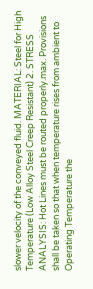slower velocity of the conveyed fluid. MATERIAL: Steel for High Temperature (Low Alloy Steel Creep Resistant) 2. STRESS ANALYSIS: Hot Lines must be routed properly.max. Provisions shall be taken so that when temperature rises from ambient to Operating Temperature the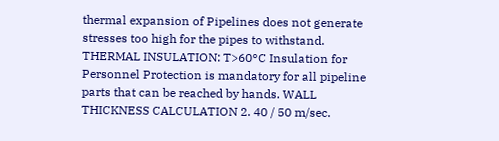thermal expansion of Pipelines does not generate stresses too high for the pipes to withstand. THERMAL INSULATION: T>60°C Insulation for Personnel Protection is mandatory for all pipeline parts that can be reached by hands. WALL THICKNESS CALCULATION 2. 40 / 50 m/sec.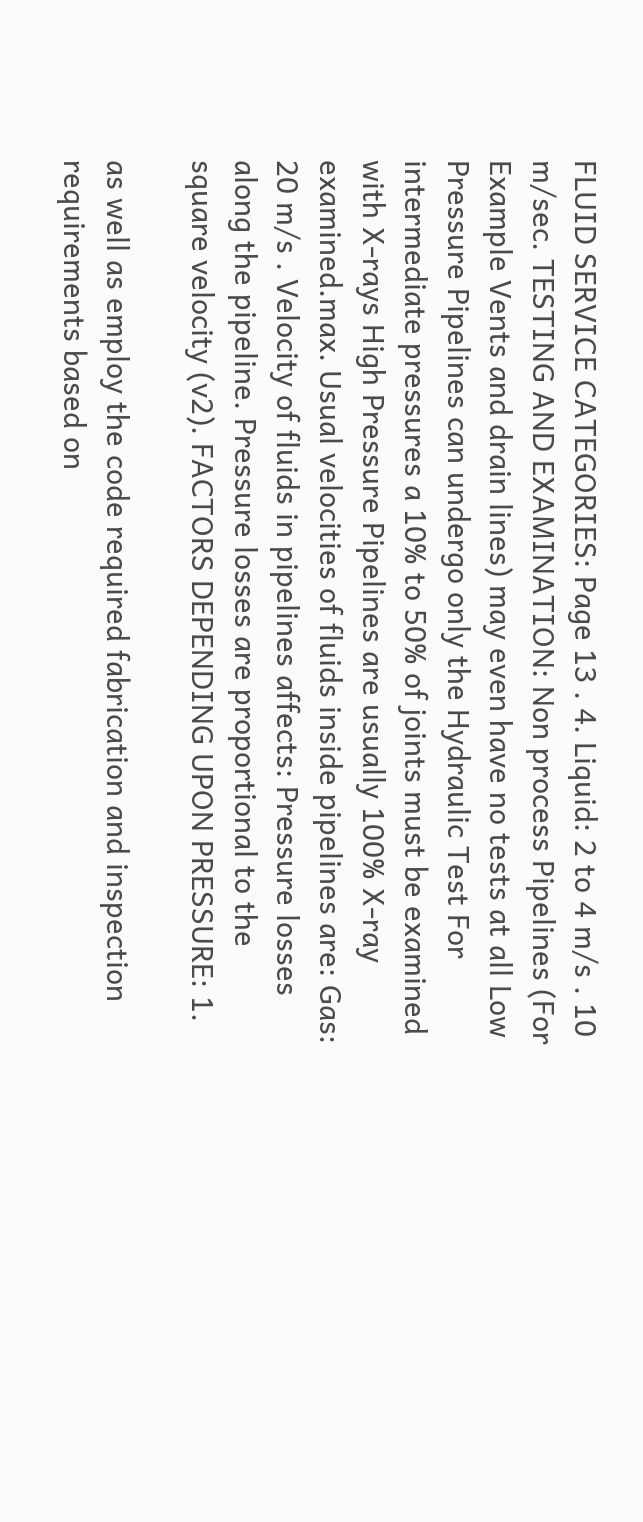FLUID SERVICE CATEGORIES: Page 13 . 4. Liquid: 2 to 4 m/s . 10 m/sec. TESTING AND EXAMINATION: Non process Pipelines (For Example Vents and drain lines) may even have no tests at all Low Pressure Pipelines can undergo only the Hydraulic Test For intermediate pressures a 10% to 50% of joints must be examined with X-rays High Pressure Pipelines are usually 100% X-ray examined.max. Usual velocities of fluids inside pipelines are: Gas: 20 m/s . Velocity of fluids in pipelines affects: Pressure losses along the pipeline. Pressure losses are proportional to the square velocity (v2). FACTORS DEPENDING UPON PRESSURE: 1.

as well as employ the code required fabrication and inspection requirements based on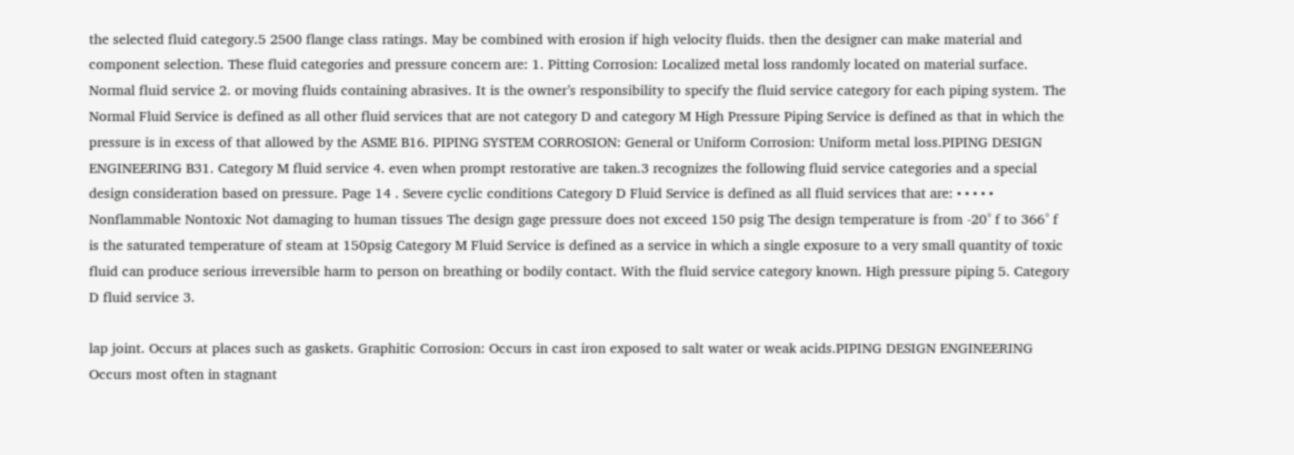the selected fluid category.5 2500 flange class ratings. May be combined with erosion if high velocity fluids. then the designer can make material and component selection. These fluid categories and pressure concern are: 1. Pitting Corrosion: Localized metal loss randomly located on material surface. Normal fluid service 2. or moving fluids containing abrasives. It is the owner’s responsibility to specify the fluid service category for each piping system. The Normal Fluid Service is defined as all other fluid services that are not category D and category M High Pressure Piping Service is defined as that in which the pressure is in excess of that allowed by the ASME B16. PIPING SYSTEM CORROSION: General or Uniform Corrosion: Uniform metal loss.PIPING DESIGN ENGINEERING B31. Category M fluid service 4. even when prompt restorative are taken.3 recognizes the following fluid service categories and a special design consideration based on pressure. Page 14 . Severe cyclic conditions Category D Fluid Service is defined as all fluid services that are: • • • • • Nonflammable Nontoxic Not damaging to human tissues The design gage pressure does not exceed 150 psig The design temperature is from -20° f to 366° f is the saturated temperature of steam at 150psig Category M Fluid Service is defined as a service in which a single exposure to a very small quantity of toxic fluid can produce serious irreversible harm to person on breathing or bodily contact. With the fluid service category known. High pressure piping 5. Category D fluid service 3.

lap joint. Occurs at places such as gaskets. Graphitic Corrosion: Occurs in cast iron exposed to salt water or weak acids.PIPING DESIGN ENGINEERING Occurs most often in stagnant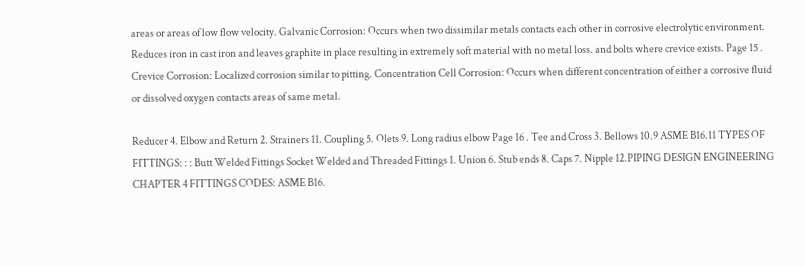areas or areas of low flow velocity. Galvanic Corrosion: Occurs when two dissimilar metals contacts each other in corrosive electrolytic environment. Reduces iron in cast iron and leaves graphite in place resulting in extremely soft material with no metal loss. and bolts where crevice exists. Page 15 . Crevice Corrosion: Localized corrosion similar to pitting. Concentration Cell Corrosion: Occurs when different concentration of either a corrosive fluid or dissolved oxygen contacts areas of same metal.

Reducer 4. Elbow and Return 2. Strainers 11. Coupling 5. Olets 9. Long radius elbow Page 16 . Tee and Cross 3. Bellows 10.9 ASME B16.11 TYPES OF FITTINGS: : : Butt Welded Fittings Socket Welded and Threaded Fittings 1. Union 6. Stub ends 8. Caps 7. Nipple 12.PIPING DESIGN ENGINEERING CHAPTER 4 FITTINGS CODES: ASME B16.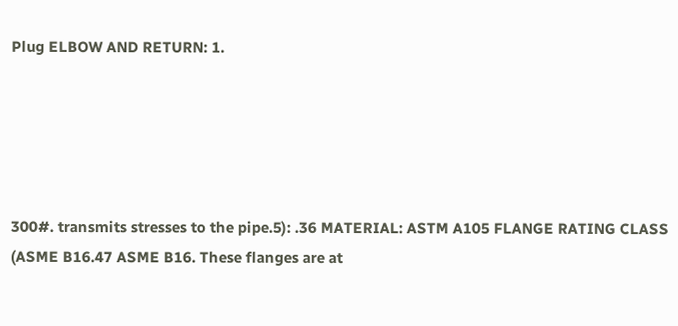Plug ELBOW AND RETURN: 1.





300#. transmits stresses to the pipe.5): .36 MATERIAL: ASTM A105 FLANGE RATING CLASS (ASME B16.47 ASME B16. These flanges are at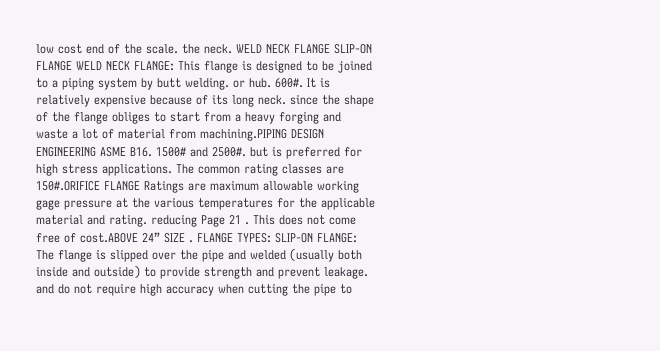low cost end of the scale. the neck. WELD NECK FLANGE SLIP-ON FLANGE WELD NECK FLANGE: This flange is designed to be joined to a piping system by butt welding. or hub. 600#. It is relatively expensive because of its long neck. since the shape of the flange obliges to start from a heavy forging and waste a lot of material from machining.PIPING DESIGN ENGINEERING ASME B16. 1500# and 2500#. but is preferred for high stress applications. The common rating classes are 150#.ORIFICE FLANGE Ratings are maximum allowable working gage pressure at the various temperatures for the applicable material and rating. reducing Page 21 . This does not come free of cost.ABOVE 24” SIZE . FLANGE TYPES: SLIP-ON FLANGE: The flange is slipped over the pipe and welded (usually both inside and outside) to provide strength and prevent leakage. and do not require high accuracy when cutting the pipe to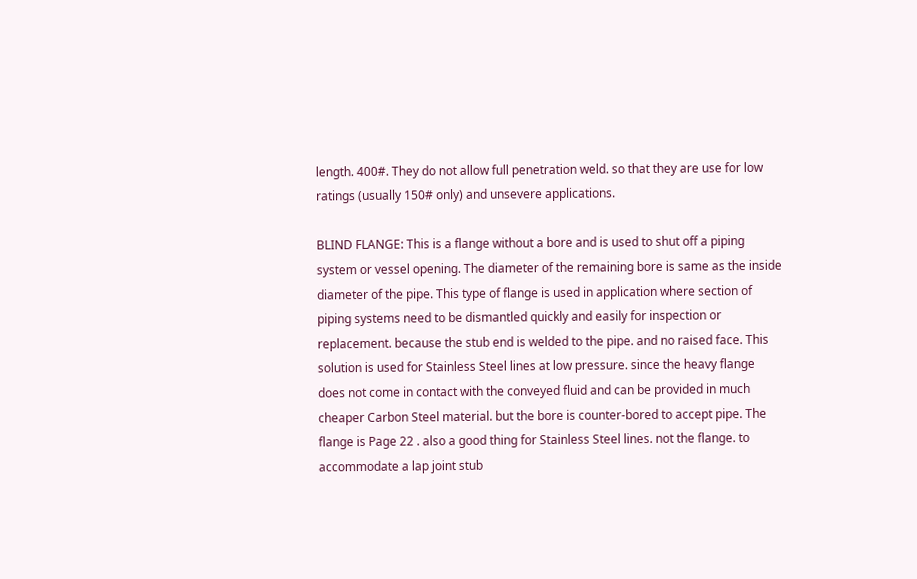length. 400#. They do not allow full penetration weld. so that they are use for low ratings (usually 150# only) and unsevere applications.

BLIND FLANGE: This is a flange without a bore and is used to shut off a piping system or vessel opening. The diameter of the remaining bore is same as the inside diameter of the pipe. This type of flange is used in application where section of piping systems need to be dismantled quickly and easily for inspection or replacement. because the stub end is welded to the pipe. and no raised face. This solution is used for Stainless Steel lines at low pressure. since the heavy flange does not come in contact with the conveyed fluid and can be provided in much cheaper Carbon Steel material. but the bore is counter-bored to accept pipe. The flange is Page 22 . also a good thing for Stainless Steel lines. not the flange. to accommodate a lap joint stub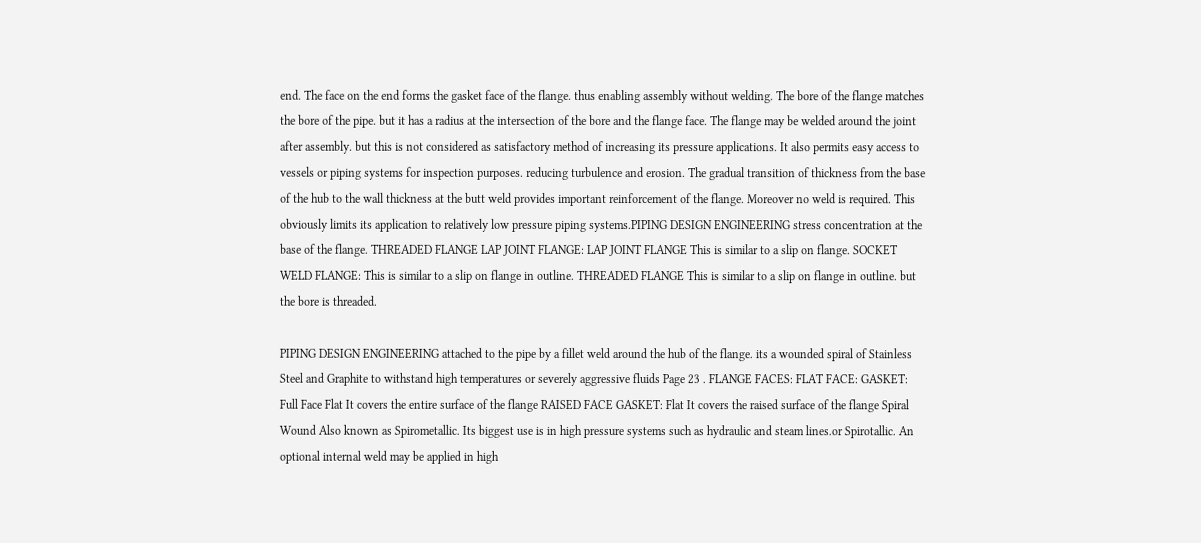end. The face on the end forms the gasket face of the flange. thus enabling assembly without welding. The bore of the flange matches the bore of the pipe. but it has a radius at the intersection of the bore and the flange face. The flange may be welded around the joint after assembly. but this is not considered as satisfactory method of increasing its pressure applications. It also permits easy access to vessels or piping systems for inspection purposes. reducing turbulence and erosion. The gradual transition of thickness from the base of the hub to the wall thickness at the butt weld provides important reinforcement of the flange. Moreover no weld is required. This obviously limits its application to relatively low pressure piping systems.PIPING DESIGN ENGINEERING stress concentration at the base of the flange. THREADED FLANGE LAP JOINT FLANGE: LAP JOINT FLANGE This is similar to a slip on flange. SOCKET WELD FLANGE: This is similar to a slip on flange in outline. THREADED FLANGE This is similar to a slip on flange in outline. but the bore is threaded.

PIPING DESIGN ENGINEERING attached to the pipe by a fillet weld around the hub of the flange. its a wounded spiral of Stainless Steel and Graphite to withstand high temperatures or severely aggressive fluids Page 23 . FLANGE FACES: FLAT FACE: GASKET: Full Face Flat It covers the entire surface of the flange RAISED FACE GASKET: Flat It covers the raised surface of the flange Spiral Wound Also known as Spirometallic. Its biggest use is in high pressure systems such as hydraulic and steam lines.or Spirotallic. An optional internal weld may be applied in high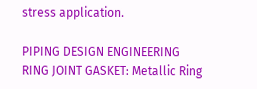stress application.

PIPING DESIGN ENGINEERING RING JOINT GASKET: Metallic Ring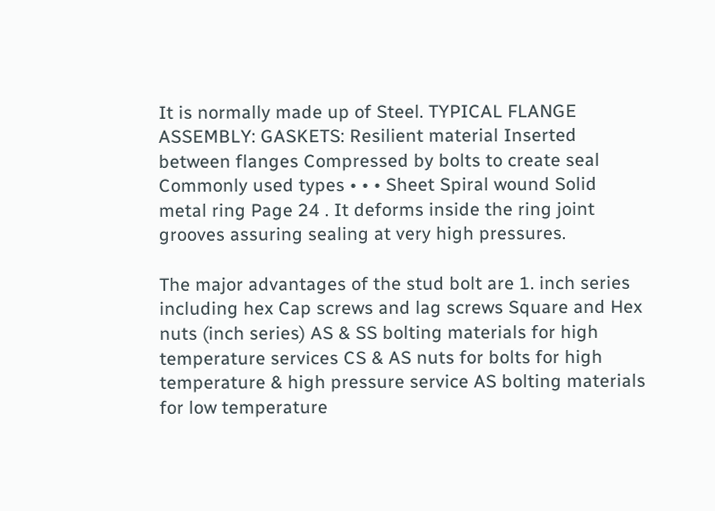It is normally made up of Steel. TYPICAL FLANGE ASSEMBLY: GASKETS: Resilient material Inserted between flanges Compressed by bolts to create seal Commonly used types • • • Sheet Spiral wound Solid metal ring Page 24 . It deforms inside the ring joint grooves assuring sealing at very high pressures.

The major advantages of the stud bolt are 1. inch series including hex Cap screws and lag screws Square and Hex nuts (inch series) AS & SS bolting materials for high temperature services CS & AS nuts for bolts for high temperature & high pressure service AS bolting materials for low temperature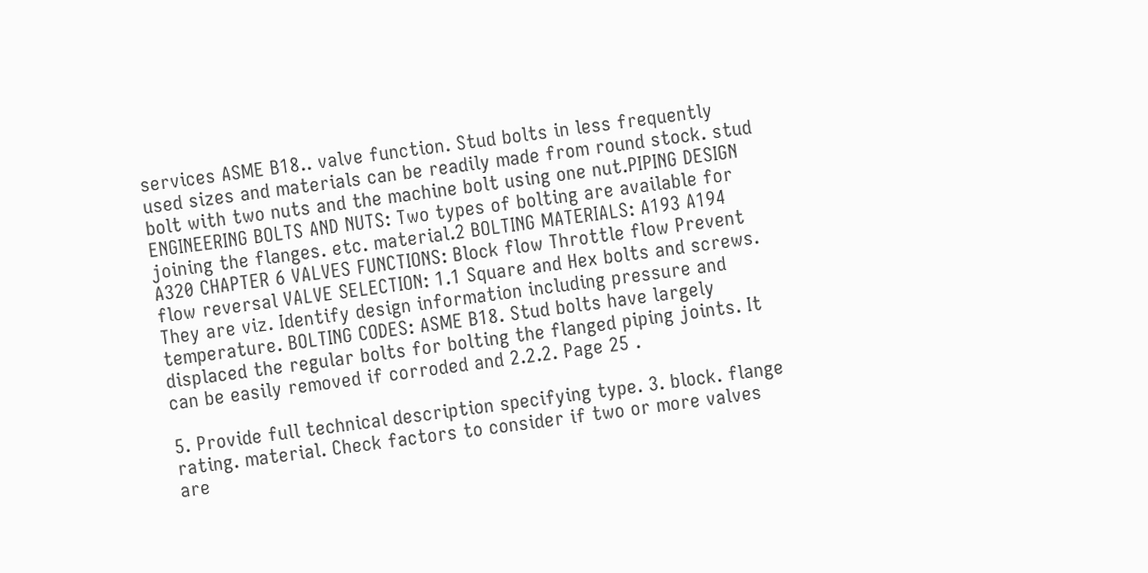services ASME B18.. valve function. Stud bolts in less frequently used sizes and materials can be readily made from round stock. stud bolt with two nuts and the machine bolt using one nut.PIPING DESIGN ENGINEERING BOLTS AND NUTS: Two types of bolting are available for joining the flanges. etc. material.2 BOLTING MATERIALS: A193 A194 A320 CHAPTER 6 VALVES FUNCTIONS: Block flow Throttle flow Prevent flow reversal VALVE SELECTION: 1.1 Square and Hex bolts and screws. They are viz. Identify design information including pressure and temperature. BOLTING CODES: ASME B18. Stud bolts have largely displaced the regular bolts for bolting the flanged piping joints. It can be easily removed if corroded and 2.2.2. Page 25 .

5. Provide full technical description specifying type. 3. block. flange rating. material. Check factors to consider if two or more valves are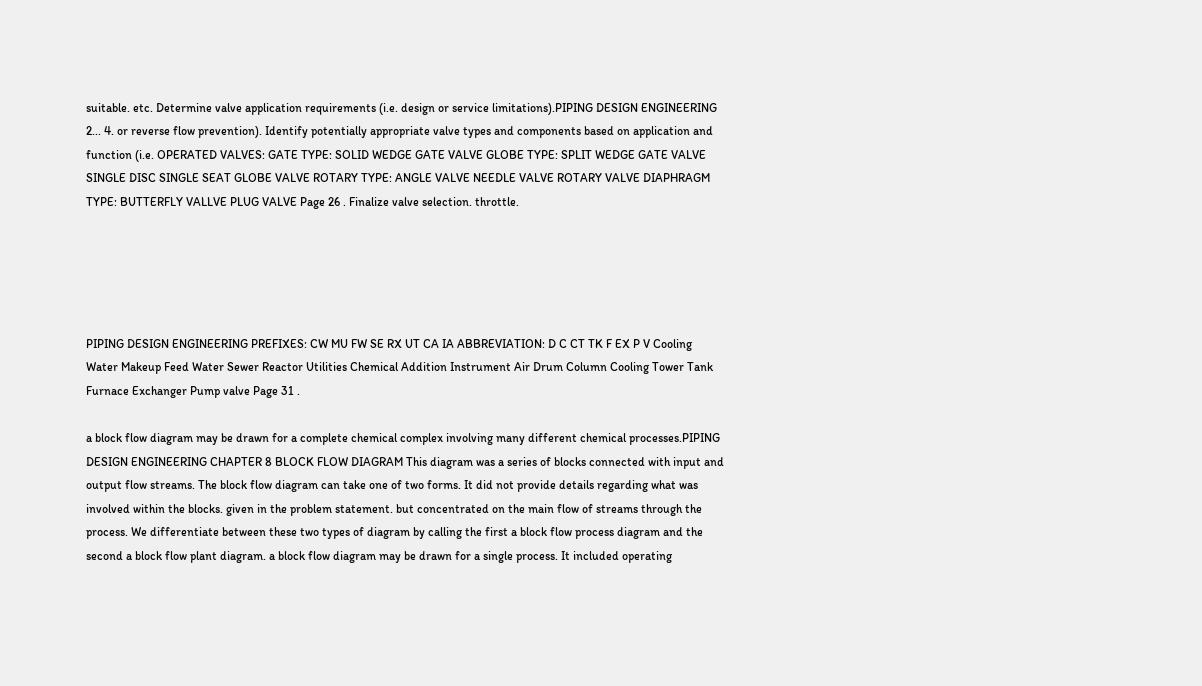suitable. etc. Determine valve application requirements (i.e. design or service limitations).PIPING DESIGN ENGINEERING 2... 4. or reverse flow prevention). Identify potentially appropriate valve types and components based on application and function (i.e. OPERATED VALVES: GATE TYPE: SOLID WEDGE GATE VALVE GLOBE TYPE: SPLIT WEDGE GATE VALVE SINGLE DISC SINGLE SEAT GLOBE VALVE ROTARY TYPE: ANGLE VALVE NEEDLE VALVE ROTARY VALVE DIAPHRAGM TYPE: BUTTERFLY VALLVE PLUG VALVE Page 26 . Finalize valve selection. throttle.





PIPING DESIGN ENGINEERING PREFIXES: CW MU FW SE RX UT CA IA ABBREVIATION: D C CT TK F EX P V Cooling Water Makeup Feed Water Sewer Reactor Utilities Chemical Addition Instrument Air Drum Column Cooling Tower Tank Furnace Exchanger Pump valve Page 31 .

a block flow diagram may be drawn for a complete chemical complex involving many different chemical processes.PIPING DESIGN ENGINEERING CHAPTER 8 BLOCK FLOW DIAGRAM This diagram was a series of blocks connected with input and output flow streams. The block flow diagram can take one of two forms. It did not provide details regarding what was involved within the blocks. given in the problem statement. but concentrated on the main flow of streams through the process. We differentiate between these two types of diagram by calling the first a block flow process diagram and the second a block flow plant diagram. a block flow diagram may be drawn for a single process. It included operating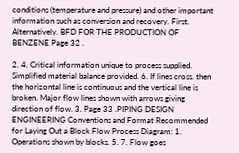conditions (temperature and pressure) and other important information such as conversion and recovery. First. Alternatively. BFD FOR THE PRODUCTION OF BENZENE Page 32 .

2. 4. Critical information unique to process supplied. Simplified material balance provided. 6. If lines cross. then the horizontal line is continuous and the vertical line is broken. Major flow lines shown with arrows giving direction of flow. 3. Page 33 .PIPING DESIGN ENGINEERING Conventions and Format Recommended for Laying Out a Block Flow Process Diagram: 1. Operations shown by blocks. 5. 7. Flow goes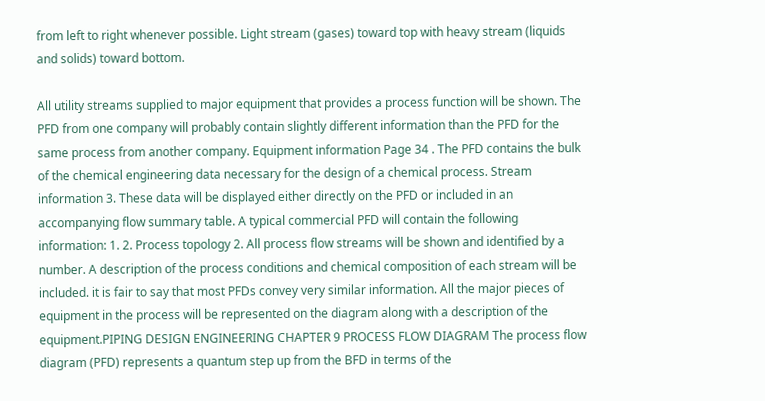from left to right whenever possible. Light stream (gases) toward top with heavy stream (liquids and solids) toward bottom.

All utility streams supplied to major equipment that provides a process function will be shown. The PFD from one company will probably contain slightly different information than the PFD for the same process from another company. Equipment information Page 34 . The PFD contains the bulk of the chemical engineering data necessary for the design of a chemical process. Stream information 3. These data will be displayed either directly on the PFD or included in an accompanying flow summary table. A typical commercial PFD will contain the following information: 1. 2. Process topology 2. All process flow streams will be shown and identified by a number. A description of the process conditions and chemical composition of each stream will be included. it is fair to say that most PFDs convey very similar information. All the major pieces of equipment in the process will be represented on the diagram along with a description of the equipment.PIPING DESIGN ENGINEERING CHAPTER 9 PROCESS FLOW DIAGRAM The process flow diagram (PFD) represents a quantum step up from the BFD in terms of the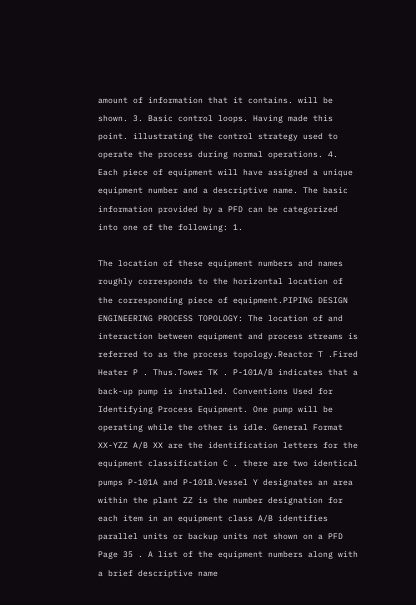amount of information that it contains. will be shown. 3. Basic control loops. Having made this point. illustrating the control strategy used to operate the process during normal operations. 4. Each piece of equipment will have assigned a unique equipment number and a descriptive name. The basic information provided by a PFD can be categorized into one of the following: 1.

The location of these equipment numbers and names roughly corresponds to the horizontal location of the corresponding piece of equipment.PIPING DESIGN ENGINEERING PROCESS TOPOLOGY: The location of and interaction between equipment and process streams is referred to as the process topology.Reactor T .Fired Heater P . Thus.Tower TK . P-101A/B indicates that a back-up pump is installed. Conventions Used for Identifying Process Equipment. One pump will be operating while the other is idle. General Format XX-YZZ A/B XX are the identification letters for the equipment classification C . there are two identical pumps P-101A and P-101B.Vessel Y designates an area within the plant ZZ is the number designation for each item in an equipment class A/B identifies parallel units or backup units not shown on a PFD Page 35 . A list of the equipment numbers along with a brief descriptive name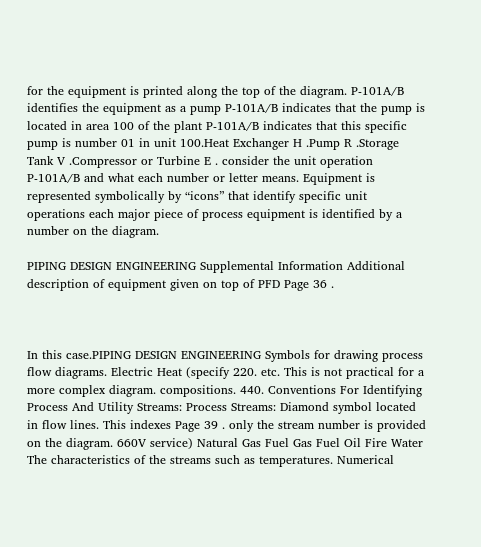for the equipment is printed along the top of the diagram. P-101A/B identifies the equipment as a pump P-101A/B indicates that the pump is located in area 100 of the plant P-101A/B indicates that this specific pump is number 01 in unit 100.Heat Exchanger H .Pump R .Storage Tank V .Compressor or Turbine E . consider the unit operation P-101A/B and what each number or letter means. Equipment is represented symbolically by “icons” that identify specific unit operations each major piece of process equipment is identified by a number on the diagram.

PIPING DESIGN ENGINEERING Supplemental Information Additional description of equipment given on top of PFD Page 36 .



In this case.PIPING DESIGN ENGINEERING Symbols for drawing process flow diagrams. Electric Heat (specify 220. etc. This is not practical for a more complex diagram. compositions. 440. Conventions For Identifying Process And Utility Streams: Process Streams: Diamond symbol located in flow lines. This indexes Page 39 . only the stream number is provided on the diagram. 660V service) Natural Gas Fuel Gas Fuel Oil Fire Water The characteristics of the streams such as temperatures. Numerical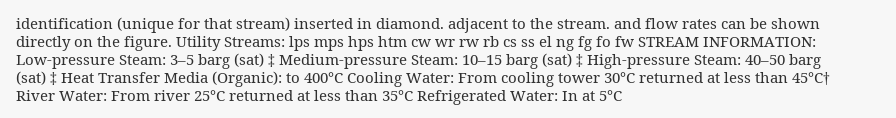identification (unique for that stream) inserted in diamond. adjacent to the stream. and flow rates can be shown directly on the figure. Utility Streams: lps mps hps htm cw wr rw rb cs ss el ng fg fo fw STREAM INFORMATION: Low-pressure Steam: 3–5 barg (sat) ‡ Medium-pressure Steam: 10–15 barg (sat) ‡ High-pressure Steam: 40–50 barg (sat) ‡ Heat Transfer Media (Organic): to 400°C Cooling Water: From cooling tower 30°C returned at less than 45°C† River Water: From river 25°C returned at less than 35°C Refrigerated Water: In at 5°C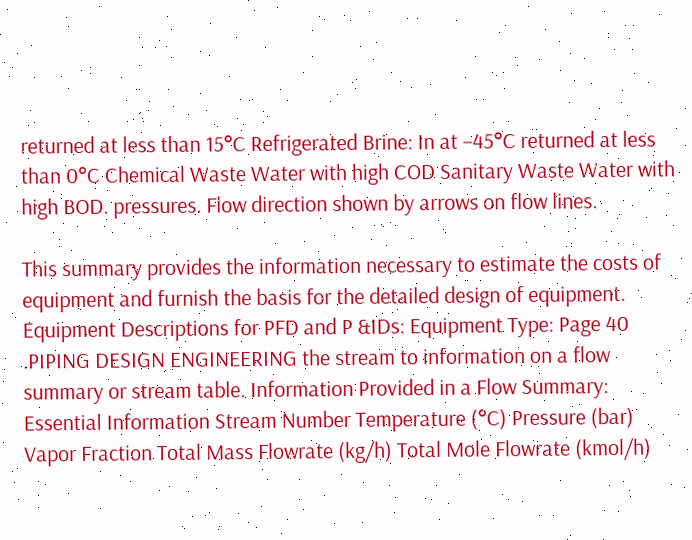returned at less than 15°C Refrigerated Brine: In at −45°C returned at less than 0°C Chemical Waste Water with high COD Sanitary Waste Water with high BOD. pressures. Flow direction shown by arrows on flow lines.

This summary provides the information necessary to estimate the costs of equipment and furnish the basis for the detailed design of equipment. Equipment Descriptions for PFD and P &IDs: Equipment Type: Page 40 .PIPING DESIGN ENGINEERING the stream to information on a flow summary or stream table. Information Provided in a Flow Summary: Essential Information Stream Number Temperature (°C) Pressure (bar) Vapor Fraction Total Mass Flowrate (kg/h) Total Mole Flowrate (kmol/h)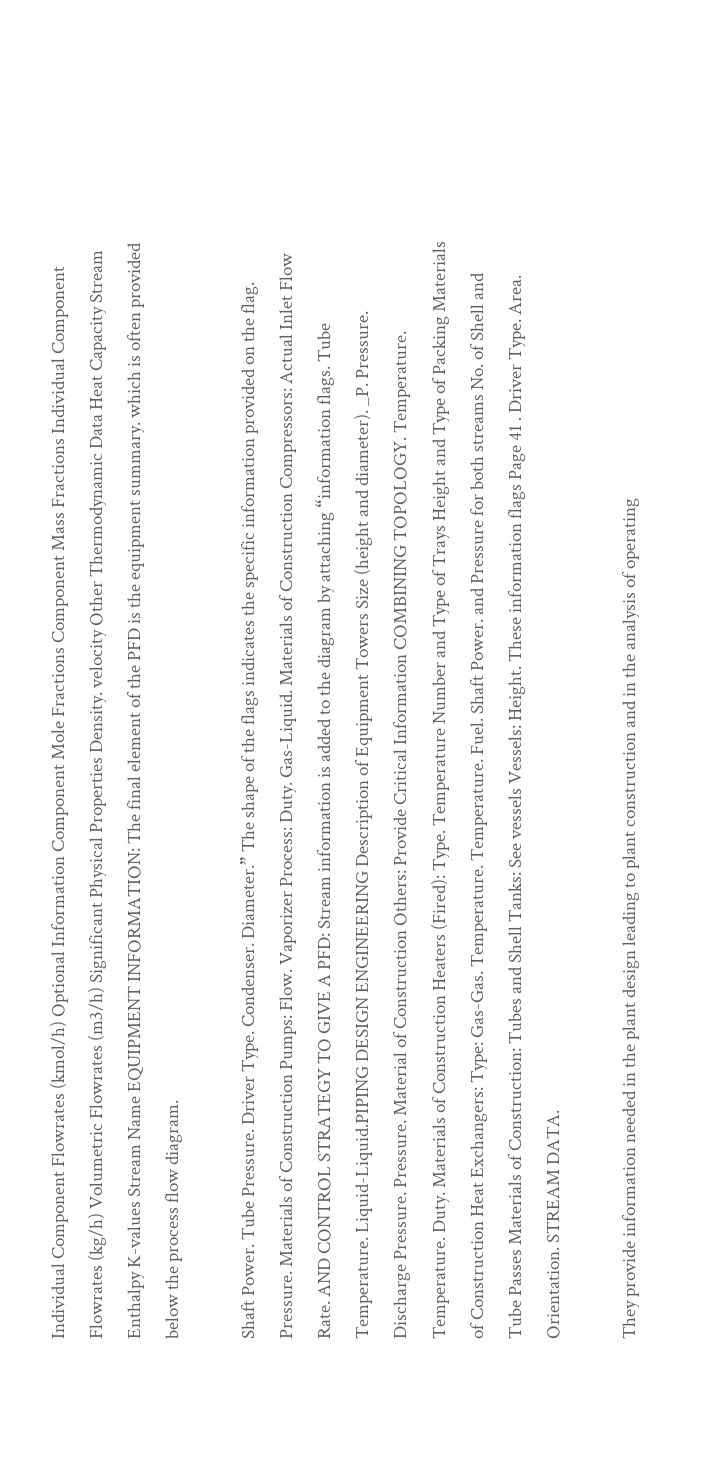Individual Component Flowrates (kmol/h) Optional Information Component Mole Fractions Component Mass Fractions Individual Component Flowrates (kg/h) Volumetric Flowrates (m3/h) Significant Physical Properties Density. velocity Other Thermodynamic Data Heat Capacity Stream Enthalpy K-values Stream Name EQUIPMENT INFORMATION: The final element of the PFD is the equipment summary. which is often provided below the process flow diagram.

Shaft Power. Tube Pressure. Driver Type. Condenser. Diameter.” The shape of the flags indicates the specific information provided on the flag. Pressure. Materials of Construction Pumps: Flow. Vaporizer Process: Duty. Gas-Liquid. Materials of Construction Compressors: Actual Inlet Flow Rate. AND CONTROL STRATEGY TO GIVE A PFD: Stream information is added to the diagram by attaching “information flags. Tube Temperature. Liquid-Liquid.PIPING DESIGN ENGINEERING Description of Equipment Towers Size (height and diameter). _P. Pressure. Discharge Pressure. Pressure. Material of Construction Others: Provide Critical Information COMBINING TOPOLOGY. Temperature. Temperature. Duty. Materials of Construction Heaters (Fired): Type. Temperature Number and Type of Trays Height and Type of Packing Materials of Construction Heat Exchangers: Type: Gas-Gas. Temperature. Temperature. Fuel. Shaft Power. and Pressure for both streams No. of Shell and Tube Passes Materials of Construction: Tubes and Shell Tanks: See vessels Vessels: Height. These information flags Page 41 . Driver Type. Area. Orientation. STREAM DATA.

They provide information needed in the plant design leading to plant construction and in the analysis of operating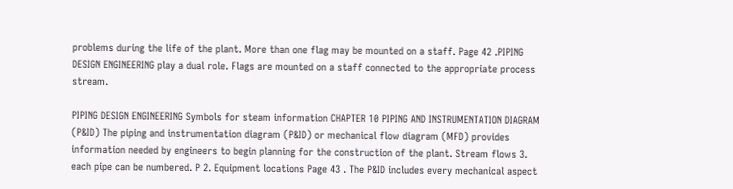problems during the life of the plant. More than one flag may be mounted on a staff. Page 42 .PIPING DESIGN ENGINEERING play a dual role. Flags are mounted on a staff connected to the appropriate process stream.

PIPING DESIGN ENGINEERING Symbols for steam information CHAPTER 10 PIPING AND INSTRUMENTATION DIAGRAM (P&ID) The piping and instrumentation diagram (P&ID) or mechanical flow diagram (MFD) provides information needed by engineers to begin planning for the construction of the plant. Stream flows 3. each pipe can be numbered. P 2. Equipment locations Page 43 . The P&ID includes every mechanical aspect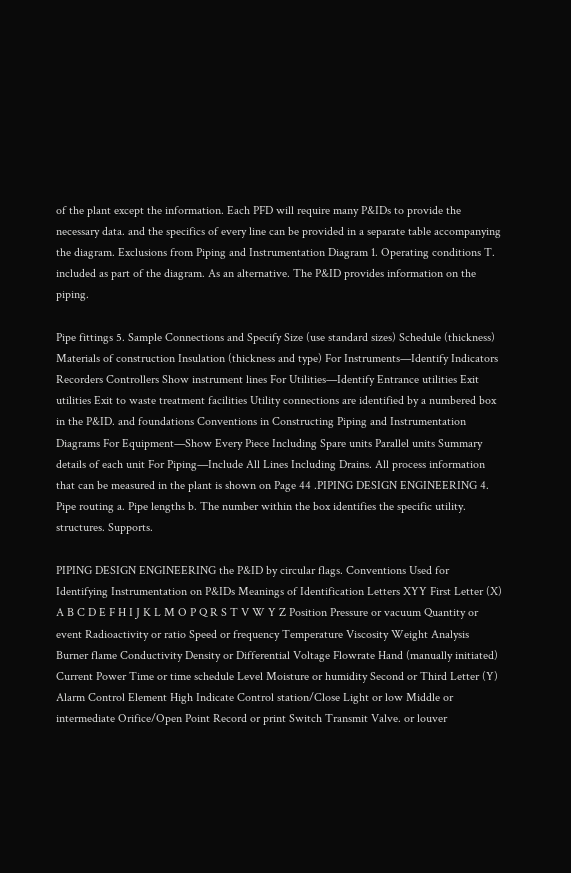of the plant except the information. Each PFD will require many P&IDs to provide the necessary data. and the specifics of every line can be provided in a separate table accompanying the diagram. Exclusions from Piping and Instrumentation Diagram 1. Operating conditions T. included as part of the diagram. As an alternative. The P&ID provides information on the piping.

Pipe fittings 5. Sample Connections and Specify Size (use standard sizes) Schedule (thickness) Materials of construction Insulation (thickness and type) For Instruments—Identify Indicators Recorders Controllers Show instrument lines For Utilities—Identify Entrance utilities Exit utilities Exit to waste treatment facilities Utility connections are identified by a numbered box in the P&ID. and foundations Conventions in Constructing Piping and Instrumentation Diagrams For Equipment—Show Every Piece Including Spare units Parallel units Summary details of each unit For Piping—Include All Lines Including Drains. All process information that can be measured in the plant is shown on Page 44 .PIPING DESIGN ENGINEERING 4. Pipe routing a. Pipe lengths b. The number within the box identifies the specific utility. structures. Supports.

PIPING DESIGN ENGINEERING the P&ID by circular flags. Conventions Used for Identifying Instrumentation on P&IDs Meanings of Identification Letters XYY First Letter (X) A B C D E F H I J K L M O P Q R S T V W Y Z Position Pressure or vacuum Quantity or event Radioactivity or ratio Speed or frequency Temperature Viscosity Weight Analysis Burner flame Conductivity Density or Differential Voltage Flowrate Hand (manually initiated) Current Power Time or time schedule Level Moisture or humidity Second or Third Letter (Y) Alarm Control Element High Indicate Control station/Close Light or low Middle or intermediate Orifice/Open Point Record or print Switch Transmit Valve. or louver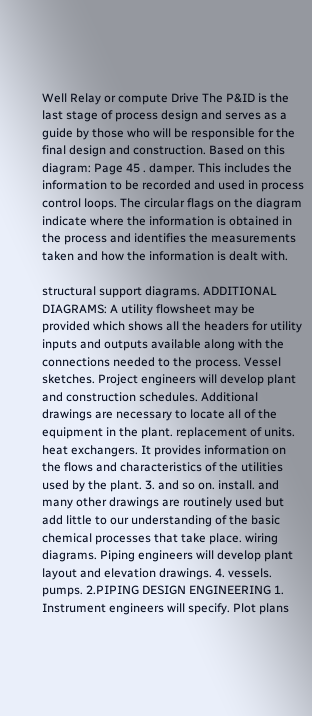Well Relay or compute Drive The P&ID is the last stage of process design and serves as a guide by those who will be responsible for the final design and construction. Based on this diagram: Page 45 . damper. This includes the information to be recorded and used in process control loops. The circular flags on the diagram indicate where the information is obtained in the process and identifies the measurements taken and how the information is dealt with.

structural support diagrams. ADDITIONAL DIAGRAMS: A utility flowsheet may be provided which shows all the headers for utility inputs and outputs available along with the connections needed to the process. Vessel sketches. Project engineers will develop plant and construction schedules. Additional drawings are necessary to locate all of the equipment in the plant. replacement of units. heat exchangers. It provides information on the flows and characteristics of the utilities used by the plant. 3. and so on. install. and many other drawings are routinely used but add little to our understanding of the basic chemical processes that take place. wiring diagrams. Piping engineers will develop plant layout and elevation drawings. 4. vessels. pumps. 2.PIPING DESIGN ENGINEERING 1. Instrument engineers will specify. Plot plans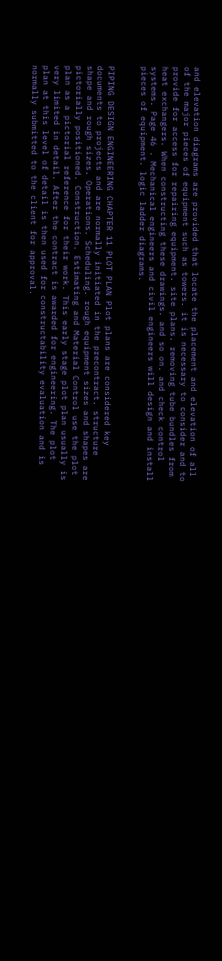and elevation diagrams are provided that locate the placement and elevation of all of the major pieces of equipment such as towers. it is necessary to consider and to provide for access for repairing equipment. site plans. removing tube bundles from heat exchangers. When constructing these drawings. and so on. and check control systems. Page 46 . Mechanical engineers and civil engineers will design and install pieces of equipment. logic ladder diagrams.


PIPING DESIGN ENGINEERING CHAPTER 11 PLOT PLAN Plot plans are considered key documents to projects and are normally initiated in the precontract. structure shape and rough sizes. Operations. Scheduling. rough equipment sizes and shapes are pictorially positioned. Construction. Estimating and Material Control use the plot plan as a pictorial reference for their work. This early stage plot plan usually is very limited in detail. After the contract is awarded for engineering. The plot plan at this level of detail is then used for constructability evaluation and is normally submitted to the client for approval.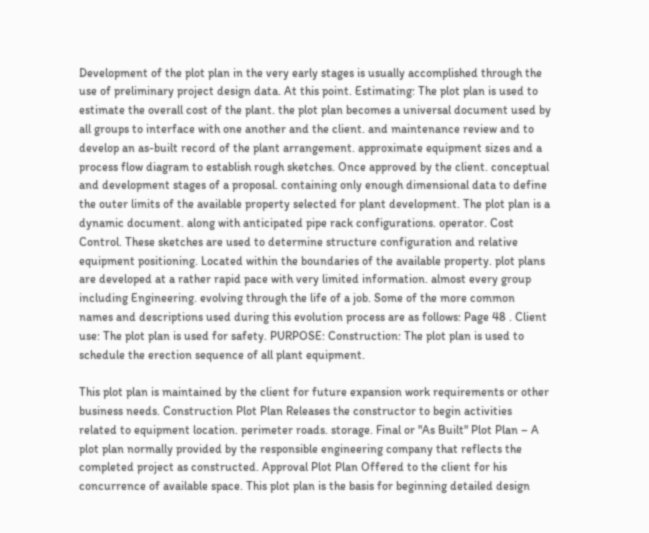Development of the plot plan in the very early stages is usually accomplished through the use of preliminary project design data. At this point. Estimating: The plot plan is used to estimate the overall cost of the plant. the plot plan becomes a universal document used by all groups to interface with one another and the client. and maintenance review and to develop an as-built record of the plant arrangement. approximate equipment sizes and a process flow diagram to establish rough sketches. Once approved by the client. conceptual and development stages of a proposal. containing only enough dimensional data to define the outer limits of the available property selected for plant development. The plot plan is a dynamic document. along with anticipated pipe rack configurations. operator. Cost Control. These sketches are used to determine structure configuration and relative equipment positioning. Located within the boundaries of the available property. plot plans are developed at a rather rapid pace with very limited information. almost every group including Engineering. evolving through the life of a job. Some of the more common names and descriptions used during this evolution process are as follows: Page 48 . Client use: The plot plan is used for safety. PURPOSE: Construction: The plot plan is used to schedule the erection sequence of all plant equipment.

This plot plan is maintained by the client for future expansion work requirements or other business needs. Construction Plot Plan Releases the constructor to begin activities related to equipment location. perimeter roads. storage. Final or "As Built" Plot Plan – A plot plan normally provided by the responsible engineering company that reflects the completed project as constructed. Approval Plot Plan Offered to the client for his concurrence of available space. This plot plan is the basis for beginning detailed design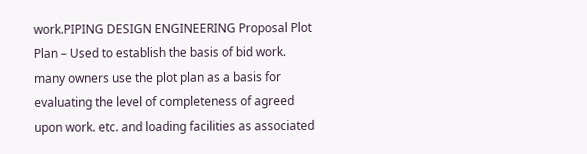work.PIPING DESIGN ENGINEERING Proposal Plot Plan – Used to establish the basis of bid work. many owners use the plot plan as a basis for evaluating the level of completeness of agreed upon work. etc. and loading facilities as associated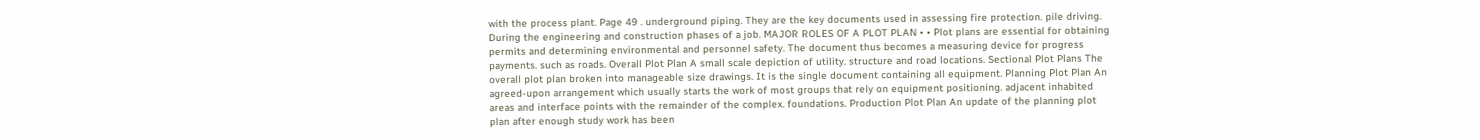with the process plant. Page 49 . underground piping. They are the key documents used in assessing fire protection. pile driving. During the engineering and construction phases of a job. MAJOR ROLES OF A PLOT PLAN • • Plot plans are essential for obtaining permits and determining environmental and personnel safety. The document thus becomes a measuring device for progress payments. such as roads. Overall Plot Plan A small scale depiction of utility. structure and road locations. Sectional Plot Plans The overall plot plan broken into manageable size drawings. It is the single document containing all equipment. Planning Plot Plan An agreed-upon arrangement which usually starts the work of most groups that rely on equipment positioning. adjacent inhabited areas and interface points with the remainder of the complex. foundations. Production Plot Plan An update of the planning plot plan after enough study work has been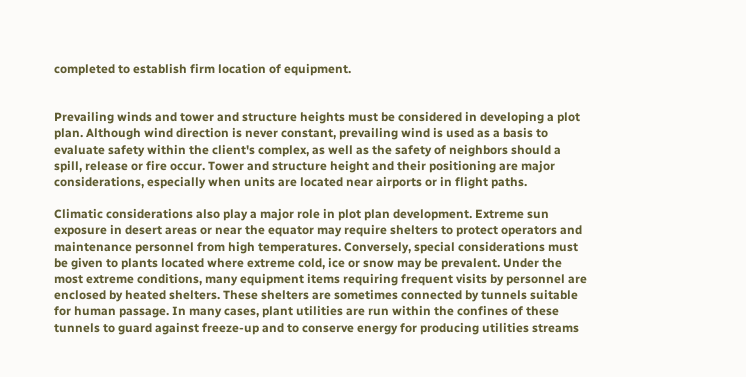completed to establish firm location of equipment.


Prevailing winds and tower and structure heights must be considered in developing a plot plan. Although wind direction is never constant, prevailing wind is used as a basis to evaluate safety within the client's complex, as well as the safety of neighbors should a spill, release or fire occur. Tower and structure height and their positioning are major considerations, especially when units are located near airports or in flight paths.

Climatic considerations also play a major role in plot plan development. Extreme sun exposure in desert areas or near the equator may require shelters to protect operators and maintenance personnel from high temperatures. Conversely, special considerations must be given to plants located where extreme cold, ice or snow may be prevalent. Under the most extreme conditions, many equipment items requiring frequent visits by personnel are enclosed by heated shelters. These shelters are sometimes connected by tunnels suitable for human passage. In many cases, plant utilities are run within the confines of these tunnels to guard against freeze-up and to conserve energy for producing utilities streams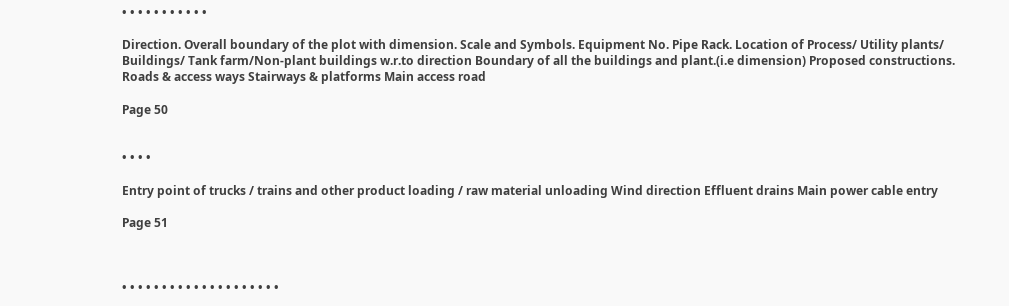• • • • • • • • • • •

Direction. Overall boundary of the plot with dimension. Scale and Symbols. Equipment No. Pipe Rack. Location of Process/ Utility plants/ Buildings/ Tank farm/Non-plant buildings w.r.to direction Boundary of all the buildings and plant.(i.e dimension) Proposed constructions. Roads & access ways Stairways & platforms Main access road

Page 50


• • • •

Entry point of trucks / trains and other product loading / raw material unloading Wind direction Effluent drains Main power cable entry

Page 51



• • • • • • • • • • • • • • • • • • • •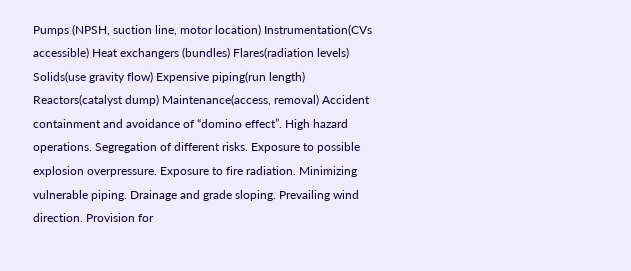Pumps (NPSH, suction line, motor location) Instrumentation(CVs accessible) Heat exchangers (bundles) Flares(radiation levels) Solids(use gravity flow) Expensive piping(run length) Reactors(catalyst dump) Maintenance(access, removal) Accident containment and avoidance of “domino effect”. High hazard operations. Segregation of different risks. Exposure to possible explosion overpressure. Exposure to fire radiation. Minimizing vulnerable piping. Drainage and grade sloping. Prevailing wind direction. Provision for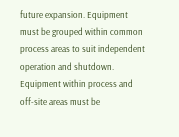future expansion. Equipment must be grouped within common process areas to suit independent operation and shutdown. Equipment within process and off-site areas must be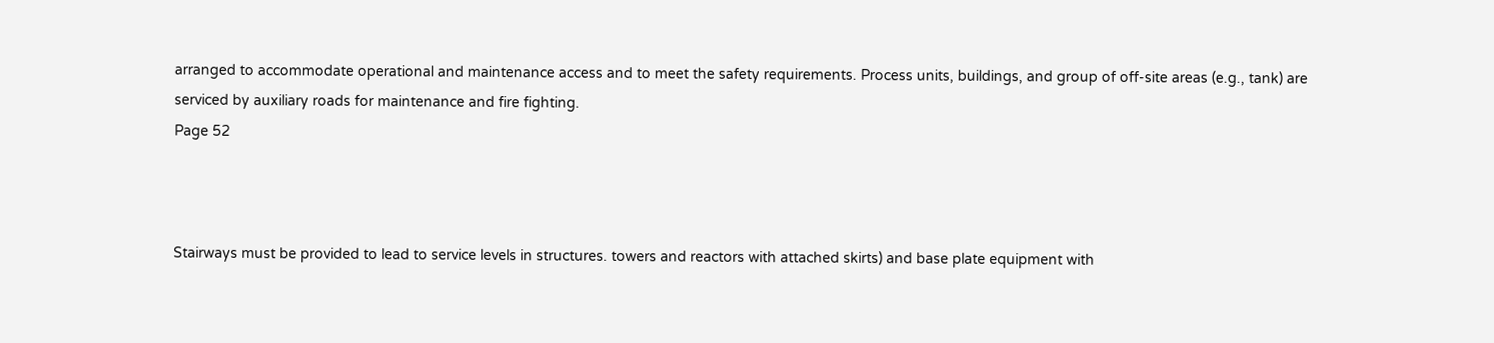arranged to accommodate operational and maintenance access and to meet the safety requirements. Process units, buildings, and group of off-site areas (e.g., tank) are serviced by auxiliary roads for maintenance and fire fighting.
Page 52



Stairways must be provided to lead to service levels in structures. towers and reactors with attached skirts) and base plate equipment with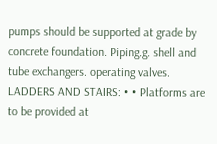pumps should be supported at grade by concrete foundation. Piping.g. shell and tube exchangers. operating valves. LADDERS AND STAIRS: • • Platforms are to be provided at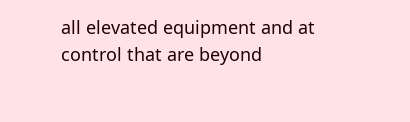all elevated equipment and at control that are beyond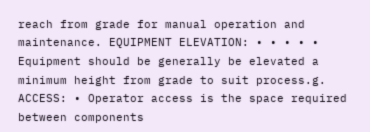reach from grade for manual operation and maintenance. EQUIPMENT ELEVATION: • • • • • Equipment should be generally be elevated a minimum height from grade to suit process.g. ACCESS: • Operator access is the space required between components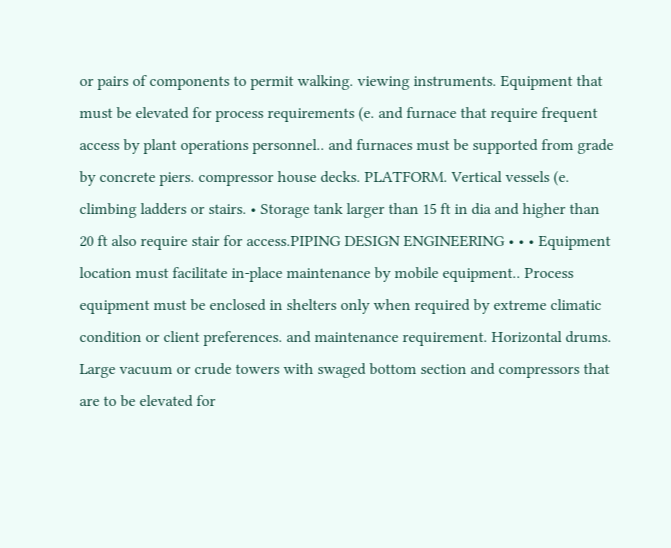or pairs of components to permit walking. viewing instruments. Equipment that must be elevated for process requirements (e. and furnace that require frequent access by plant operations personnel.. and furnaces must be supported from grade by concrete piers. compressor house decks. PLATFORM. Vertical vessels (e. climbing ladders or stairs. • Storage tank larger than 15 ft in dia and higher than 20 ft also require stair for access.PIPING DESIGN ENGINEERING • • • Equipment location must facilitate in-place maintenance by mobile equipment.. Process equipment must be enclosed in shelters only when required by extreme climatic condition or client preferences. and maintenance requirement. Horizontal drums. Large vacuum or crude towers with swaged bottom section and compressors that are to be elevated for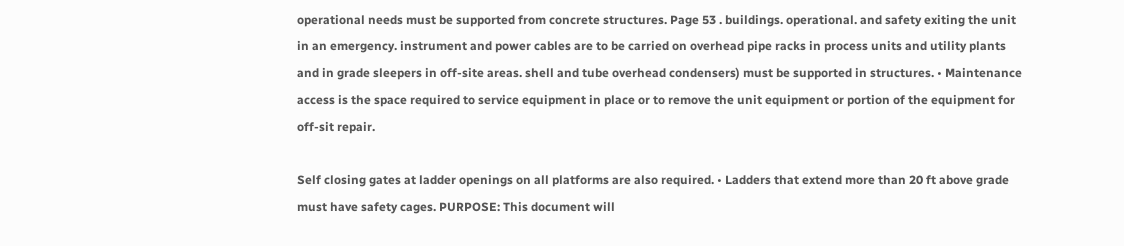operational needs must be supported from concrete structures. Page 53 . buildings. operational. and safety exiting the unit in an emergency. instrument and power cables are to be carried on overhead pipe racks in process units and utility plants and in grade sleepers in off-site areas. shell and tube overhead condensers) must be supported in structures. • Maintenance access is the space required to service equipment in place or to remove the unit equipment or portion of the equipment for off-sit repair.

Self closing gates at ladder openings on all platforms are also required. • Ladders that extend more than 20 ft above grade must have safety cages. PURPOSE: This document will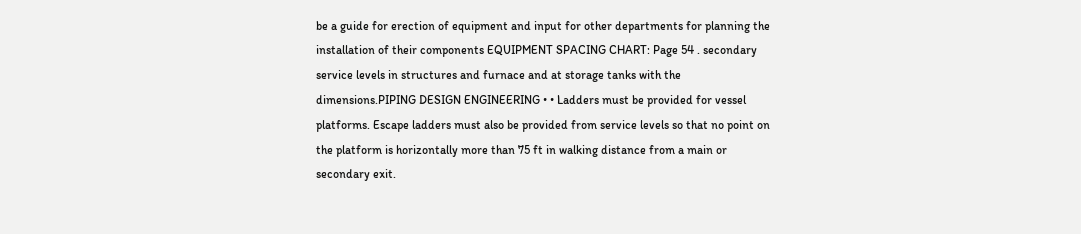be a guide for erection of equipment and input for other departments for planning the installation of their components EQUIPMENT SPACING CHART: Page 54 . secondary service levels in structures and furnace and at storage tanks with the dimensions.PIPING DESIGN ENGINEERING • • Ladders must be provided for vessel platforms. Escape ladders must also be provided from service levels so that no point on the platform is horizontally more than 75 ft in walking distance from a main or secondary exit.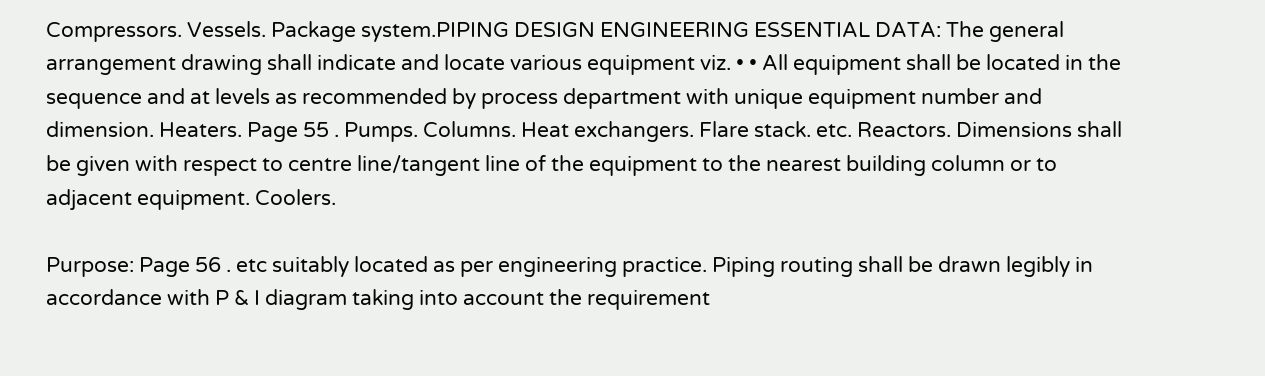Compressors. Vessels. Package system.PIPING DESIGN ENGINEERING ESSENTIAL DATA: The general arrangement drawing shall indicate and locate various equipment viz. • • All equipment shall be located in the sequence and at levels as recommended by process department with unique equipment number and dimension. Heaters. Page 55 . Pumps. Columns. Heat exchangers. Flare stack. etc. Reactors. Dimensions shall be given with respect to centre line/tangent line of the equipment to the nearest building column or to adjacent equipment. Coolers.

Purpose: Page 56 . etc suitably located as per engineering practice. Piping routing shall be drawn legibly in accordance with P & I diagram taking into account the requirement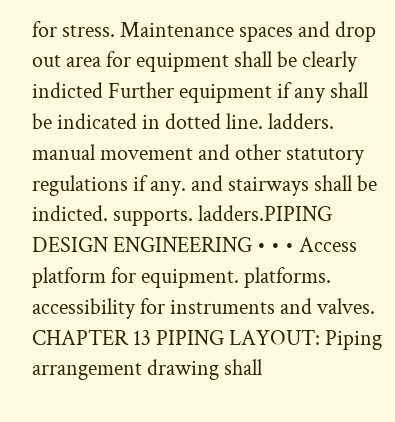for stress. Maintenance spaces and drop out area for equipment shall be clearly indicted Further equipment if any shall be indicated in dotted line. ladders. manual movement and other statutory regulations if any. and stairways shall be indicted. supports. ladders.PIPING DESIGN ENGINEERING • • • Access platform for equipment. platforms. accessibility for instruments and valves. CHAPTER 13 PIPING LAYOUT: Piping arrangement drawing shall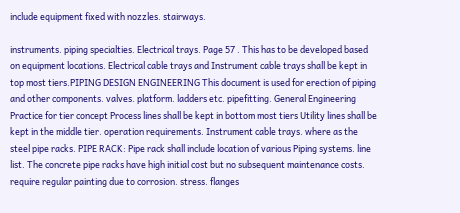include equipment fixed with nozzles. stairways.

instruments. piping specialties. Electrical trays. Page 57 . This has to be developed based on equipment locations. Electrical cable trays and Instrument cable trays shall be kept in top most tiers.PIPING DESIGN ENGINEERING This document is used for erection of piping and other components. valves. platform. ladders etc. pipefitting. General Engineering Practice for tier concept Process lines shall be kept in bottom most tiers Utility lines shall be kept in the middle tier. operation requirements. Instrument cable trays. where as the steel pipe racks. PIPE RACK: Pipe rack shall include location of various Piping systems. line list. The concrete pipe racks have high initial cost but no subsequent maintenance costs. require regular painting due to corrosion. stress. flanges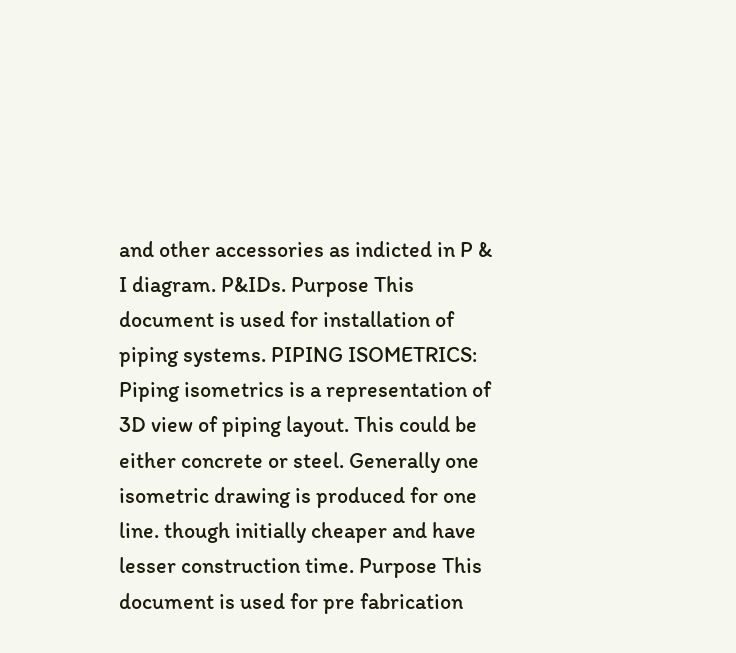and other accessories as indicted in P & I diagram. P&IDs. Purpose This document is used for installation of piping systems. PIPING ISOMETRICS: Piping isometrics is a representation of 3D view of piping layout. This could be either concrete or steel. Generally one isometric drawing is produced for one line. though initially cheaper and have lesser construction time. Purpose This document is used for pre fabrication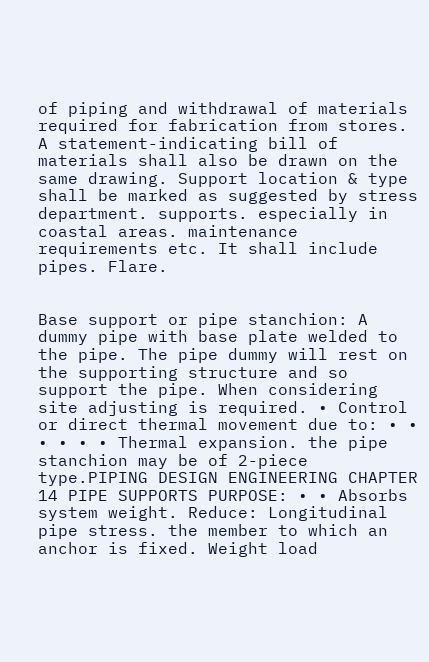of piping and withdrawal of materials required for fabrication from stores. A statement-indicating bill of materials shall also be drawn on the same drawing. Support location & type shall be marked as suggested by stress department. supports. especially in coastal areas. maintenance requirements etc. It shall include pipes. Flare.


Base support or pipe stanchion: A dummy pipe with base plate welded to the pipe. The pipe dummy will rest on the supporting structure and so support the pipe. When considering site adjusting is required. • Control or direct thermal movement due to: • • • • • • Thermal expansion. the pipe stanchion may be of 2-piece type.PIPING DESIGN ENGINEERING CHAPTER 14 PIPE SUPPORTS PURPOSE: • • Absorbs system weight. Reduce: Longitudinal pipe stress. the member to which an anchor is fixed. Weight load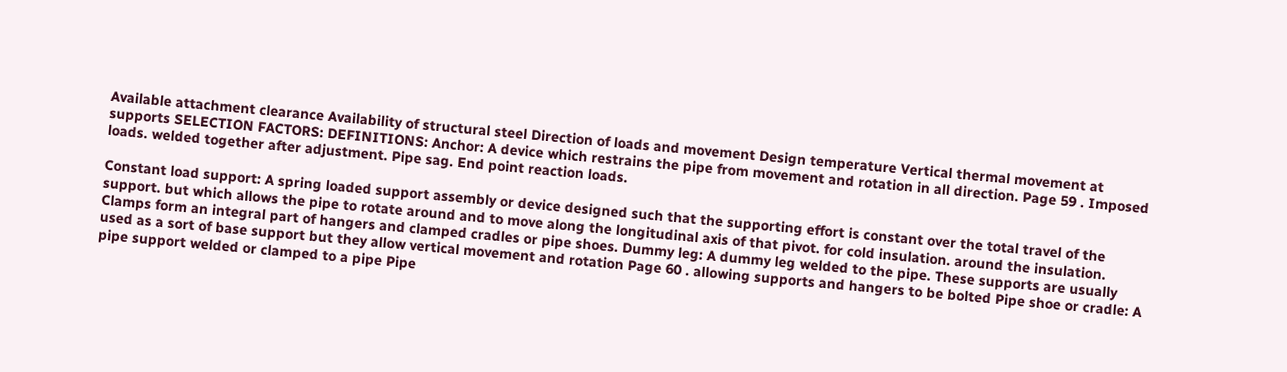Available attachment clearance Availability of structural steel Direction of loads and movement Design temperature Vertical thermal movement at supports SELECTION FACTORS: DEFINITIONS: Anchor: A device which restrains the pipe from movement and rotation in all direction. Page 59 . Imposed loads. welded together after adjustment. Pipe sag. End point reaction loads.

Constant load support: A spring loaded support assembly or device designed such that the supporting effort is constant over the total travel of the support. but which allows the pipe to rotate around and to move along the longitudinal axis of that pivot. for cold insulation. around the insulation. Clamps form an integral part of hangers and clamped cradles or pipe shoes. Dummy leg: A dummy leg welded to the pipe. These supports are usually used as a sort of base support but they allow vertical movement and rotation Page 60 . allowing supports and hangers to be bolted Pipe shoe or cradle: A pipe support welded or clamped to a pipe Pipe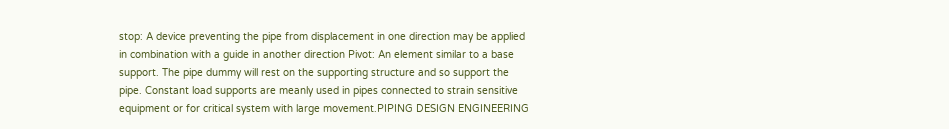stop: A device preventing the pipe from displacement in one direction may be applied in combination with a guide in another direction Pivot: An element similar to a base support. The pipe dummy will rest on the supporting structure and so support the pipe. Constant load supports are meanly used in pipes connected to strain sensitive equipment or for critical system with large movement.PIPING DESIGN ENGINEERING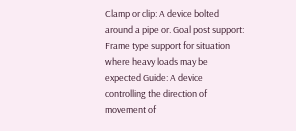Clamp or clip: A device bolted around a pipe or. Goal post support: Frame type support for situation where heavy loads may be expected Guide: A device controlling the direction of movement of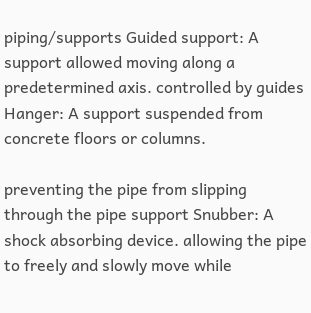piping/supports Guided support: A support allowed moving along a predetermined axis. controlled by guides Hanger: A support suspended from concrete floors or columns.

preventing the pipe from slipping through the pipe support Snubber: A shock absorbing device. allowing the pipe to freely and slowly move while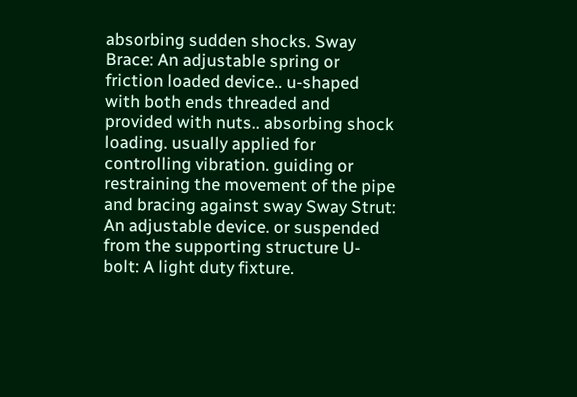absorbing sudden shocks. Sway Brace: An adjustable spring or friction loaded device.. u-shaped with both ends threaded and provided with nuts.. absorbing shock loading. usually applied for controlling vibration. guiding or restraining the movement of the pipe and bracing against sway Sway Strut: An adjustable device. or suspended from the supporting structure U-bolt: A light duty fixture.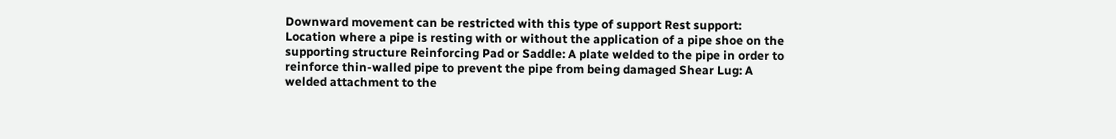Downward movement can be restricted with this type of support Rest support: Location where a pipe is resting with or without the application of a pipe shoe on the supporting structure Reinforcing Pad or Saddle: A plate welded to the pipe in order to reinforce thin-walled pipe to prevent the pipe from being damaged Shear Lug: A welded attachment to the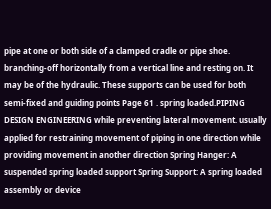pipe at one or both side of a clamped cradle or pipe shoe. branching-off horizontally from a vertical line and resting on. It may be of the hydraulic. These supports can be used for both semi-fixed and guiding points Page 61 . spring loaded.PIPING DESIGN ENGINEERING while preventing lateral movement. usually applied for restraining movement of piping in one direction while providing movement in another direction Spring Hanger: A suspended spring loaded support Spring Support: A spring loaded assembly or device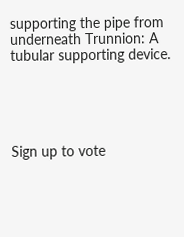supporting the pipe from underneath Trunnion: A tubular supporting device.





Sign up to vote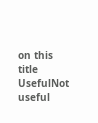on this title
UsefulNot useful